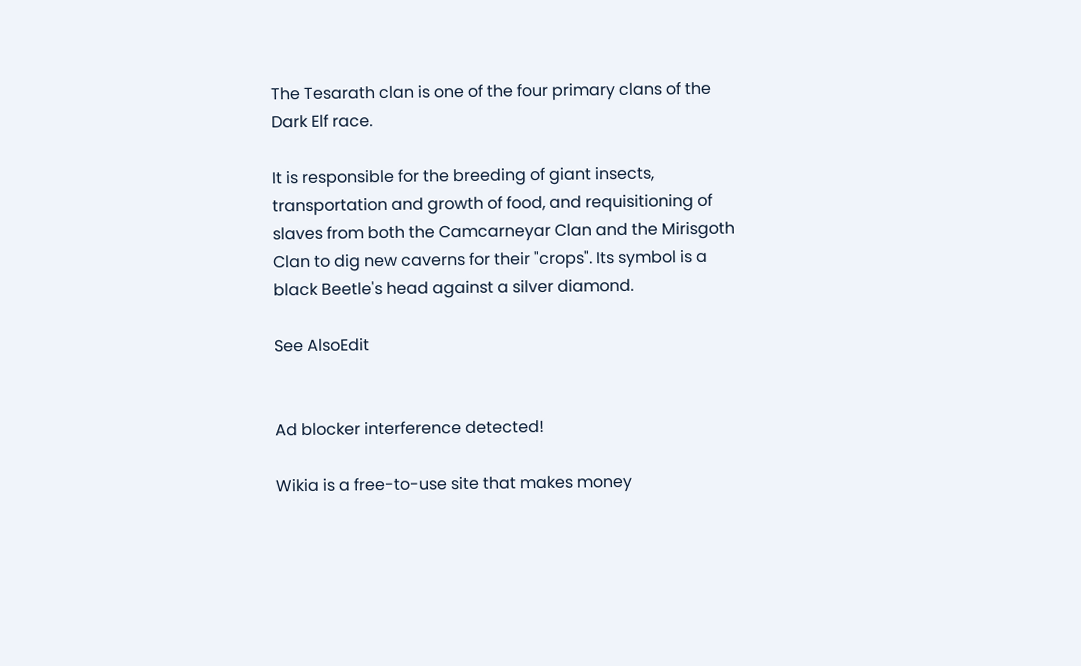The Tesarath clan is one of the four primary clans of the Dark Elf race.

It is responsible for the breeding of giant insects, transportation and growth of food, and requisitioning of slaves from both the Camcarneyar Clan and the Mirisgoth Clan to dig new caverns for their "crops". Its symbol is a black Beetle's head against a silver diamond.

See AlsoEdit


Ad blocker interference detected!

Wikia is a free-to-use site that makes money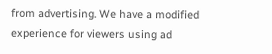from advertising. We have a modified experience for viewers using ad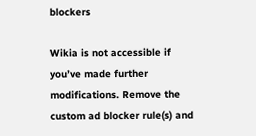blockers

Wikia is not accessible if you’ve made further modifications. Remove the custom ad blocker rule(s) and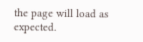the page will load as expected.